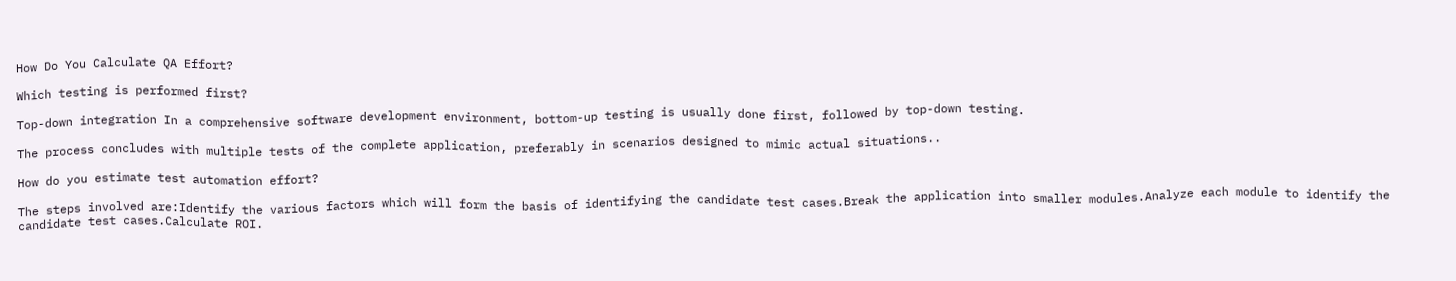How Do You Calculate QA Effort?

Which testing is performed first?

Top-down integration In a comprehensive software development environment, bottom-up testing is usually done first, followed by top-down testing.

The process concludes with multiple tests of the complete application, preferably in scenarios designed to mimic actual situations..

How do you estimate test automation effort?

The steps involved are:Identify the various factors which will form the basis of identifying the candidate test cases.Break the application into smaller modules.Analyze each module to identify the candidate test cases.Calculate ROI.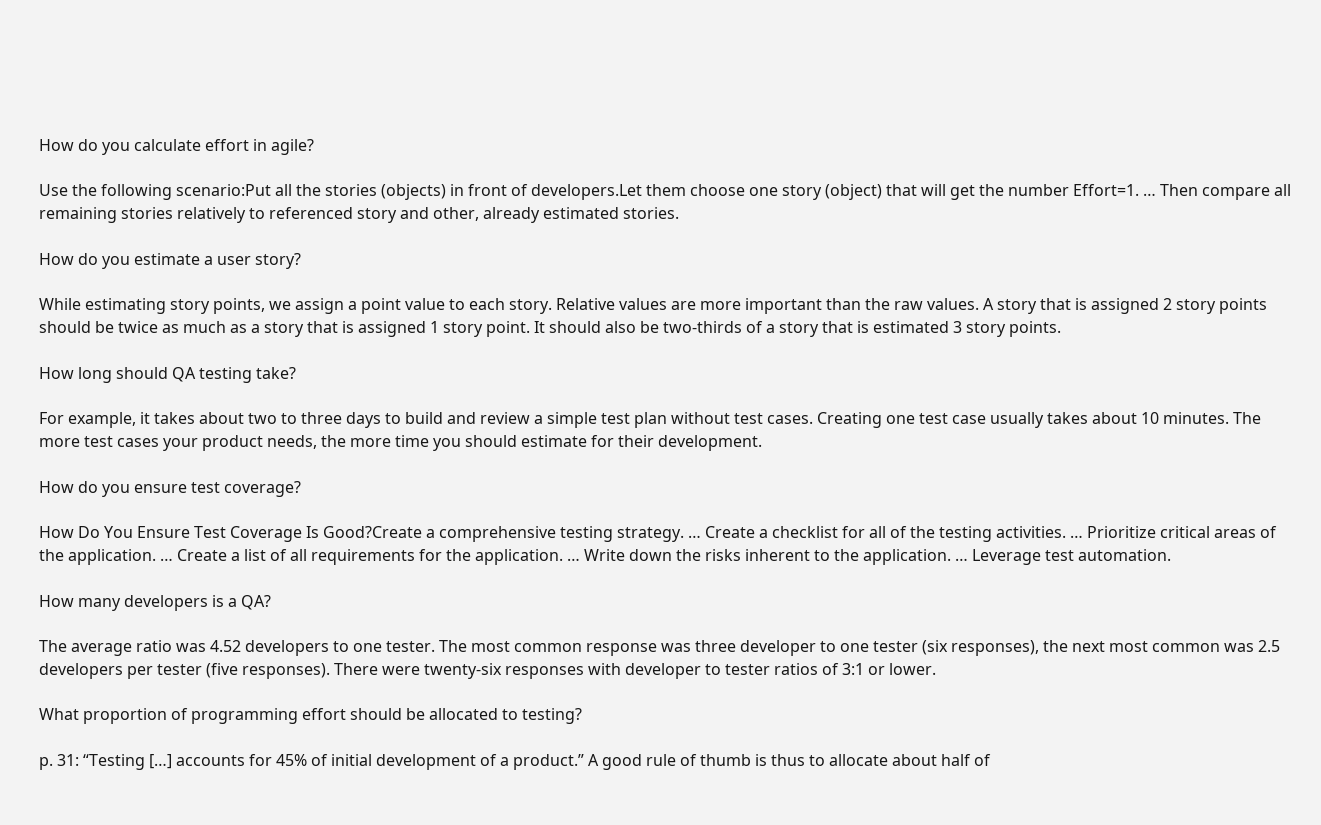How do you calculate effort in agile?

Use the following scenario:Put all the stories (objects) in front of developers.Let them choose one story (object) that will get the number Effort=1. … Then compare all remaining stories relatively to referenced story and other, already estimated stories.

How do you estimate a user story?

While estimating story points, we assign a point value to each story. Relative values are more important than the raw values. A story that is assigned 2 story points should be twice as much as a story that is assigned 1 story point. It should also be two-thirds of a story that is estimated 3 story points.

How long should QA testing take?

For example, it takes about two to three days to build and review a simple test plan without test cases. Creating one test case usually takes about 10 minutes. The more test cases your product needs, the more time you should estimate for their development.

How do you ensure test coverage?

How Do You Ensure Test Coverage Is Good?Create a comprehensive testing strategy. … Create a checklist for all of the testing activities. … Prioritize critical areas of the application. … Create a list of all requirements for the application. … Write down the risks inherent to the application. … Leverage test automation.

How many developers is a QA?

The average ratio was 4.52 developers to one tester. The most common response was three developer to one tester (six responses), the next most common was 2.5 developers per tester (five responses). There were twenty-six responses with developer to tester ratios of 3:1 or lower.

What proportion of programming effort should be allocated to testing?

p. 31: “Testing […] accounts for 45% of initial development of a product.” A good rule of thumb is thus to allocate about half of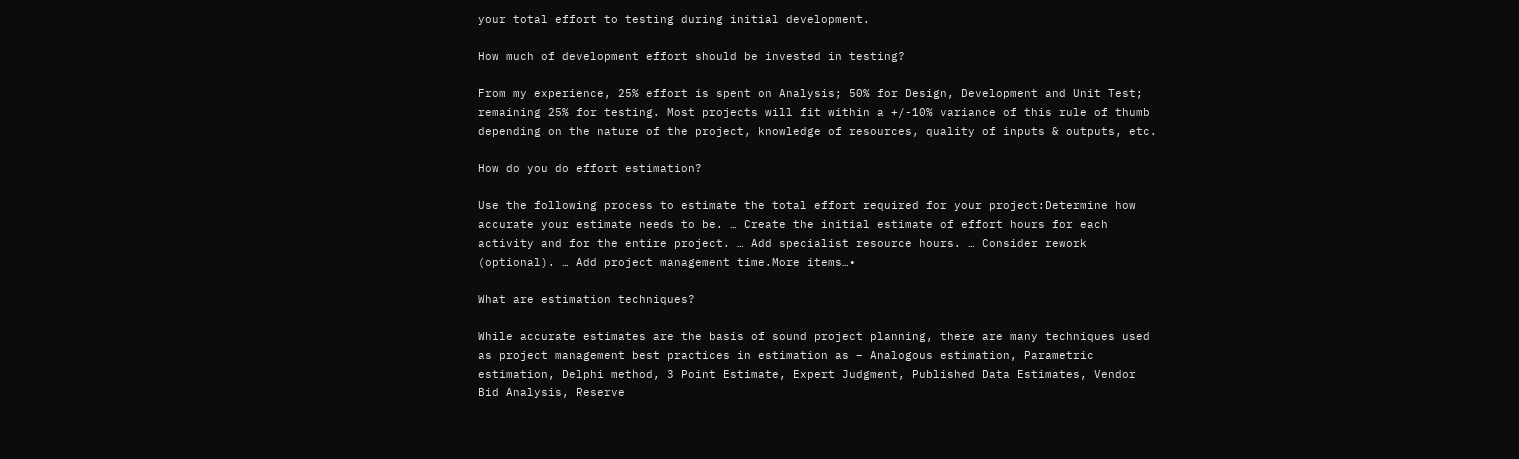your total effort to testing during initial development.

How much of development effort should be invested in testing?

From my experience, 25% effort is spent on Analysis; 50% for Design, Development and Unit Test; remaining 25% for testing. Most projects will fit within a +/-10% variance of this rule of thumb depending on the nature of the project, knowledge of resources, quality of inputs & outputs, etc.

How do you do effort estimation?

Use the following process to estimate the total effort required for your project:Determine how accurate your estimate needs to be. … Create the initial estimate of effort hours for each activity and for the entire project. … Add specialist resource hours. … Consider rework (optional). … Add project management time.More items…•

What are estimation techniques?

While accurate estimates are the basis of sound project planning, there are many techniques used as project management best practices in estimation as – Analogous estimation, Parametric estimation, Delphi method, 3 Point Estimate, Expert Judgment, Published Data Estimates, Vendor Bid Analysis, Reserve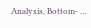Analysis, Bottom- …